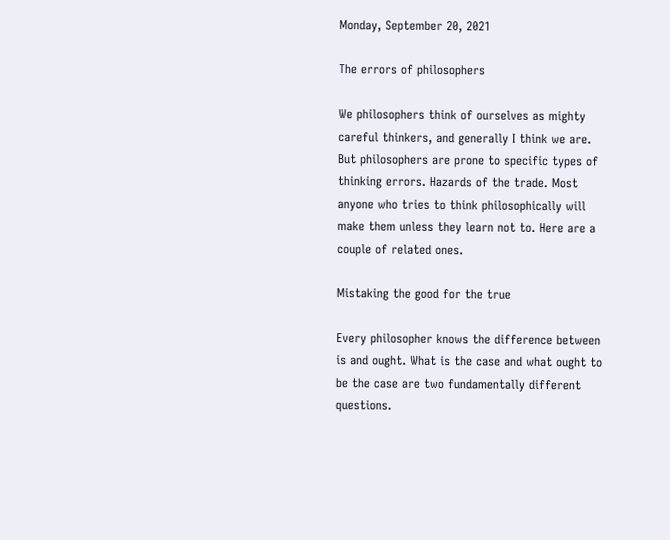Monday, September 20, 2021

The errors of philosophers

We philosophers think of ourselves as mighty careful thinkers, and generally I think we are. But philosophers are prone to specific types of thinking errors. Hazards of the trade. Most anyone who tries to think philosophically will make them unless they learn not to. Here are a couple of related ones.

Mistaking the good for the true

Every philosopher knows the difference between is and ought. What is the case and what ought to be the case are two fundamentally different questions.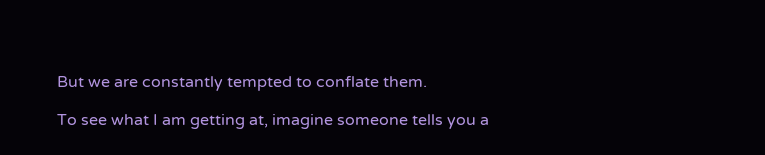But we are constantly tempted to conflate them.

To see what I am getting at, imagine someone tells you a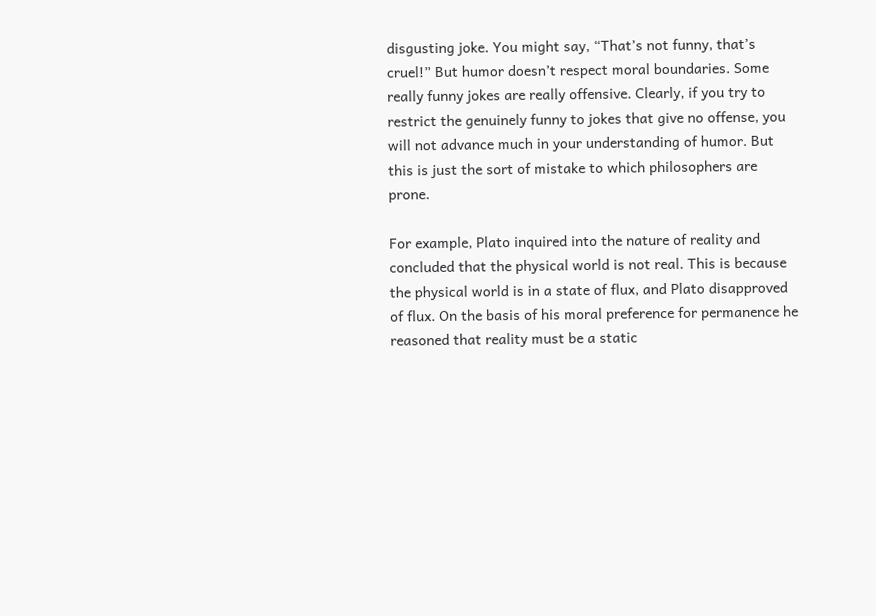disgusting joke. You might say, “That’s not funny, that’s cruel!” But humor doesn’t respect moral boundaries. Some really funny jokes are really offensive. Clearly, if you try to restrict the genuinely funny to jokes that give no offense, you will not advance much in your understanding of humor. But this is just the sort of mistake to which philosophers are prone.

For example, Plato inquired into the nature of reality and concluded that the physical world is not real. This is because the physical world is in a state of flux, and Plato disapproved of flux. On the basis of his moral preference for permanence he reasoned that reality must be a static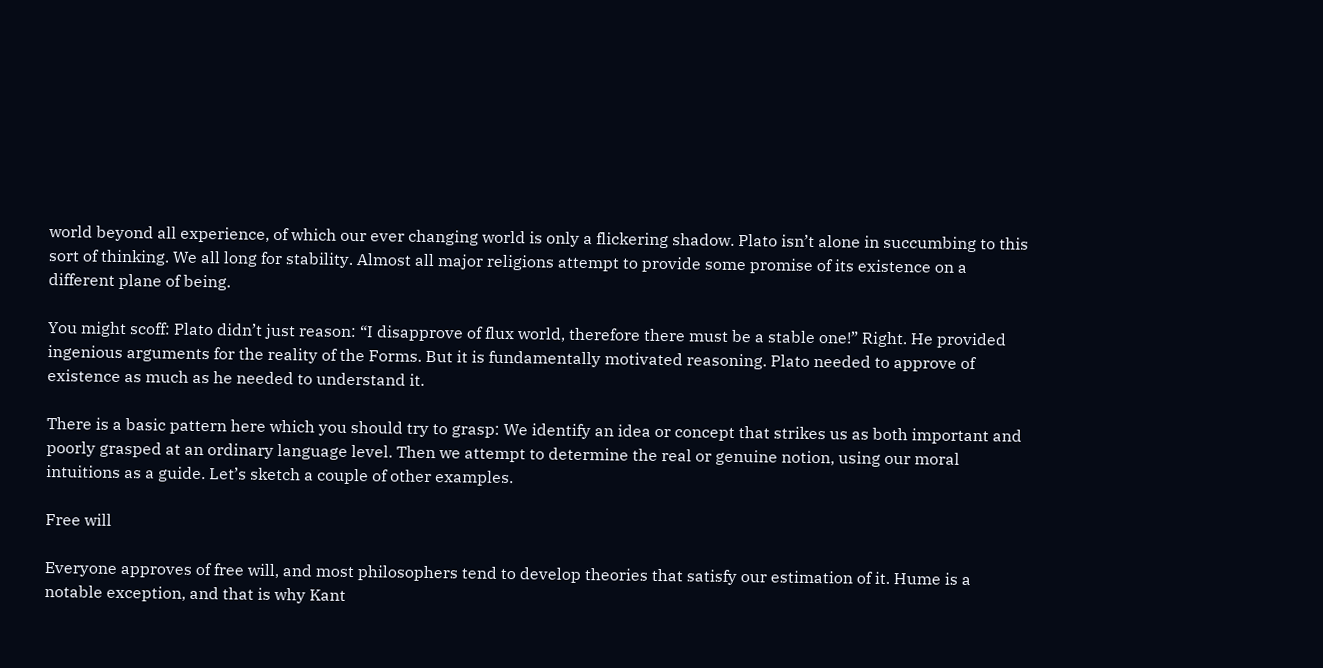world beyond all experience, of which our ever changing world is only a flickering shadow. Plato isn’t alone in succumbing to this sort of thinking. We all long for stability. Almost all major religions attempt to provide some promise of its existence on a different plane of being.

You might scoff: Plato didn’t just reason: “I disapprove of flux world, therefore there must be a stable one!” Right. He provided ingenious arguments for the reality of the Forms. But it is fundamentally motivated reasoning. Plato needed to approve of existence as much as he needed to understand it.

There is a basic pattern here which you should try to grasp: We identify an idea or concept that strikes us as both important and poorly grasped at an ordinary language level. Then we attempt to determine the real or genuine notion, using our moral intuitions as a guide. Let’s sketch a couple of other examples.

Free will

Everyone approves of free will, and most philosophers tend to develop theories that satisfy our estimation of it. Hume is a notable exception, and that is why Kant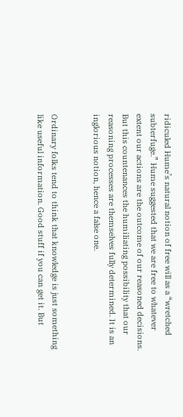ridiculed Hume’s natural notion of free will as a “wretched subterfuge.” Hume suggested that we are free to whatever extent our actions are the outcome of our reasoned decisions. But this countenances the humiliating possibility that our reasoning processes are themselves fully determined. It is an inglorious notion, hence a false one.


Ordinary folks tend to think that knowledge is just something like useful information. Good stuff if you can get it. But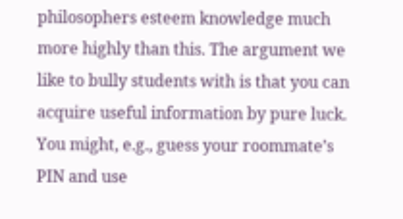philosophers esteem knowledge much more highly than this. The argument we like to bully students with is that you can acquire useful information by pure luck. You might, e.g., guess your roommate’s PIN and use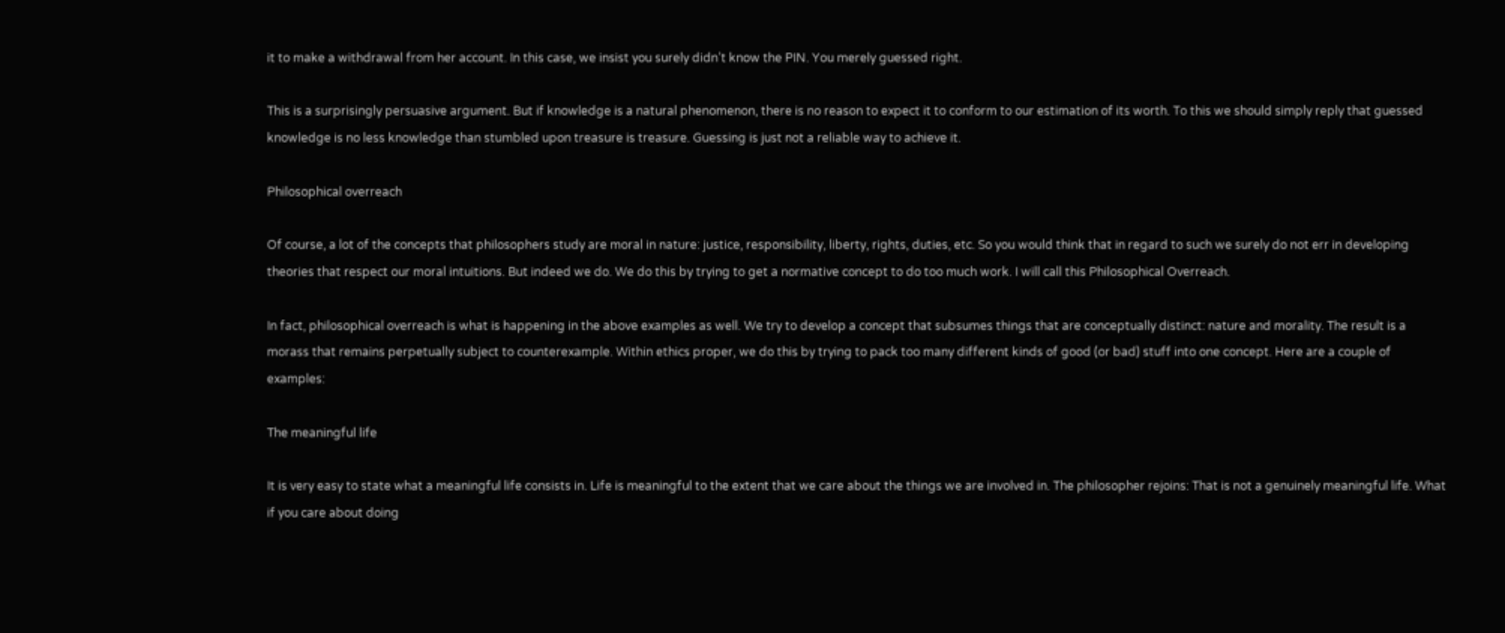it to make a withdrawal from her account. In this case, we insist you surely didn’t know the PIN. You merely guessed right.

This is a surprisingly persuasive argument. But if knowledge is a natural phenomenon, there is no reason to expect it to conform to our estimation of its worth. To this we should simply reply that guessed knowledge is no less knowledge than stumbled upon treasure is treasure. Guessing is just not a reliable way to achieve it.

Philosophical overreach

Of course, a lot of the concepts that philosophers study are moral in nature: justice, responsibility, liberty, rights, duties, etc. So you would think that in regard to such we surely do not err in developing theories that respect our moral intuitions. But indeed we do. We do this by trying to get a normative concept to do too much work. I will call this Philosophical Overreach.

In fact, philosophical overreach is what is happening in the above examples as well. We try to develop a concept that subsumes things that are conceptually distinct: nature and morality. The result is a morass that remains perpetually subject to counterexample. Within ethics proper, we do this by trying to pack too many different kinds of good (or bad) stuff into one concept. Here are a couple of examples:

The meaningful life

It is very easy to state what a meaningful life consists in. Life is meaningful to the extent that we care about the things we are involved in. The philosopher rejoins: That is not a genuinely meaningful life. What if you care about doing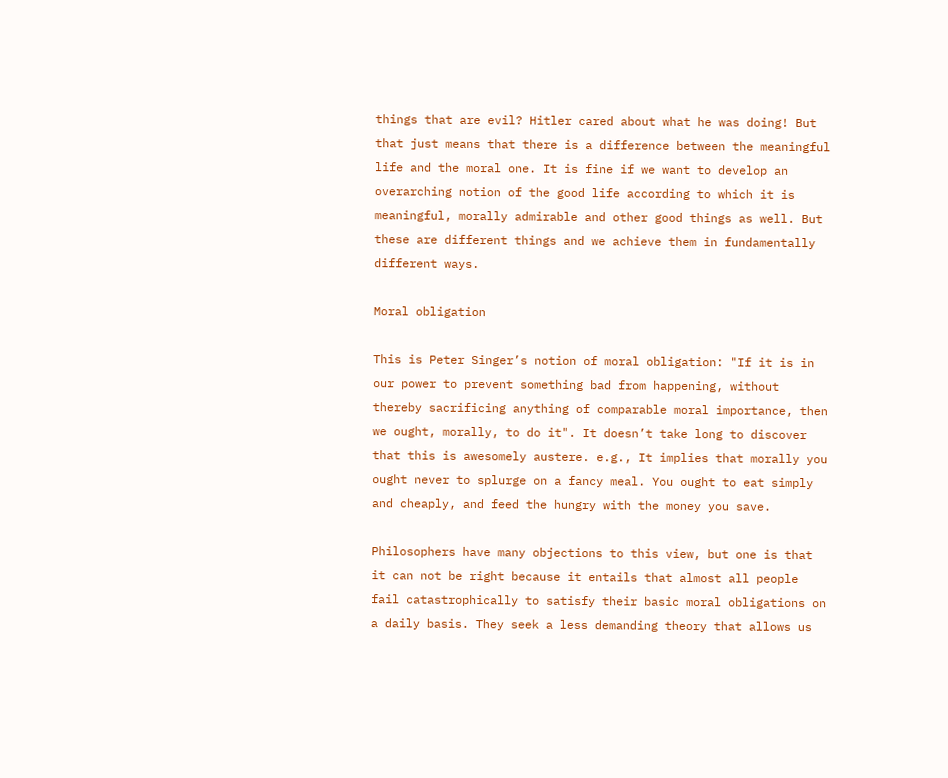things that are evil? Hitler cared about what he was doing! But that just means that there is a difference between the meaningful life and the moral one. It is fine if we want to develop an overarching notion of the good life according to which it is meaningful, morally admirable and other good things as well. But these are different things and we achieve them in fundamentally different ways.

Moral obligation

This is Peter Singer’s notion of moral obligation: "If it is in our power to prevent something bad from happening, without thereby sacrificing anything of comparable moral importance, then we ought, morally, to do it". It doesn’t take long to discover that this is awesomely austere. e.g., It implies that morally you ought never to splurge on a fancy meal. You ought to eat simply and cheaply, and feed the hungry with the money you save.

Philosophers have many objections to this view, but one is that it can not be right because it entails that almost all people fail catastrophically to satisfy their basic moral obligations on a daily basis. They seek a less demanding theory that allows us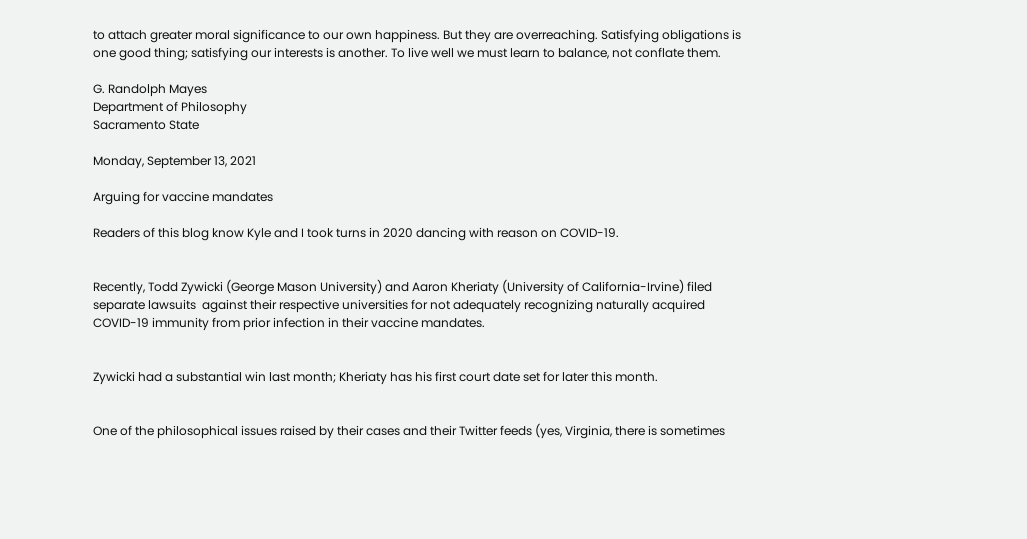to attach greater moral significance to our own happiness. But they are overreaching. Satisfying obligations is one good thing; satisfying our interests is another. To live well we must learn to balance, not conflate them.

G. Randolph Mayes
Department of Philosophy
Sacramento State

Monday, September 13, 2021

Arguing for vaccine mandates

Readers of this blog know Kyle and I took turns in 2020 dancing with reason on COVID-19.


Recently, Todd Zywicki (George Mason University) and Aaron Kheriaty (University of California-Irvine) filed separate lawsuits  against their respective universities for not adequately recognizing naturally acquired COVID-19 immunity from prior infection in their vaccine mandates.


Zywicki had a substantial win last month; Kheriaty has his first court date set for later this month.


One of the philosophical issues raised by their cases and their Twitter feeds (yes, Virginia, there is sometimes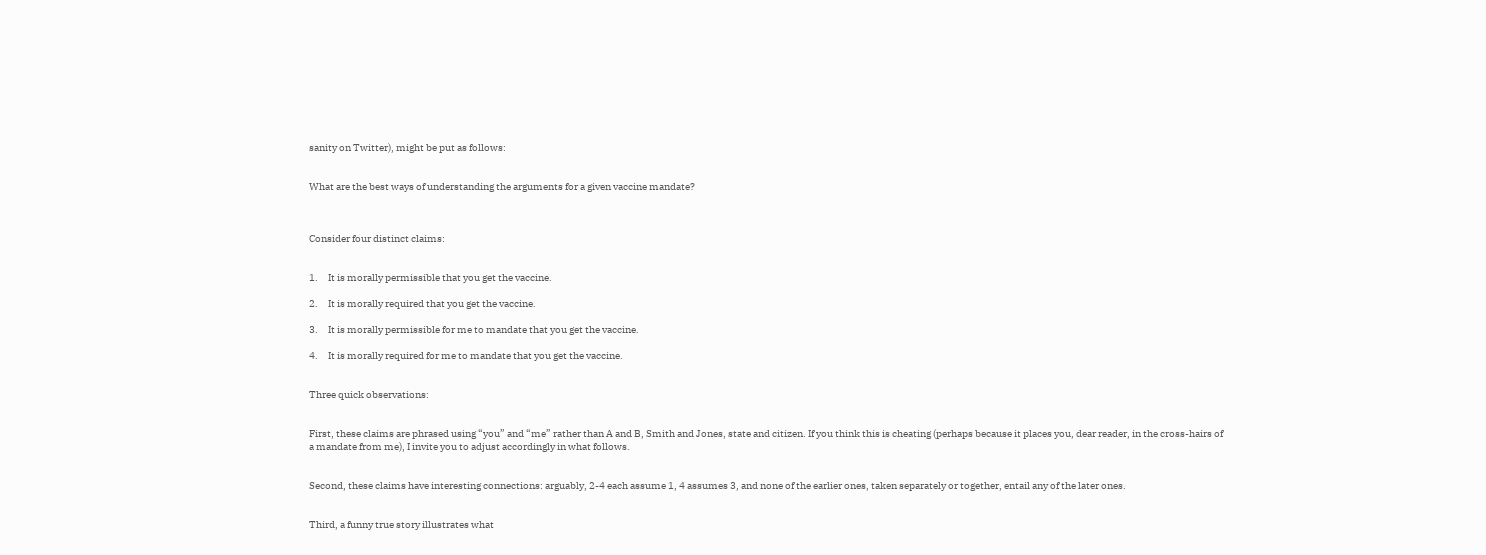sanity on Twitter), might be put as follows:


What are the best ways of understanding the arguments for a given vaccine mandate?



Consider four distinct claims:


1.     It is morally permissible that you get the vaccine.

2.     It is morally required that you get the vaccine.

3.     It is morally permissible for me to mandate that you get the vaccine.

4.     It is morally required for me to mandate that you get the vaccine.


Three quick observations:


First, these claims are phrased using “you” and “me” rather than A and B, Smith and Jones, state and citizen. If you think this is cheating (perhaps because it places you, dear reader, in the cross-hairs of a mandate from me), I invite you to adjust accordingly in what follows.


Second, these claims have interesting connections: arguably, 2-4 each assume 1, 4 assumes 3, and none of the earlier ones, taken separately or together, entail any of the later ones.


Third, a funny true story illustrates what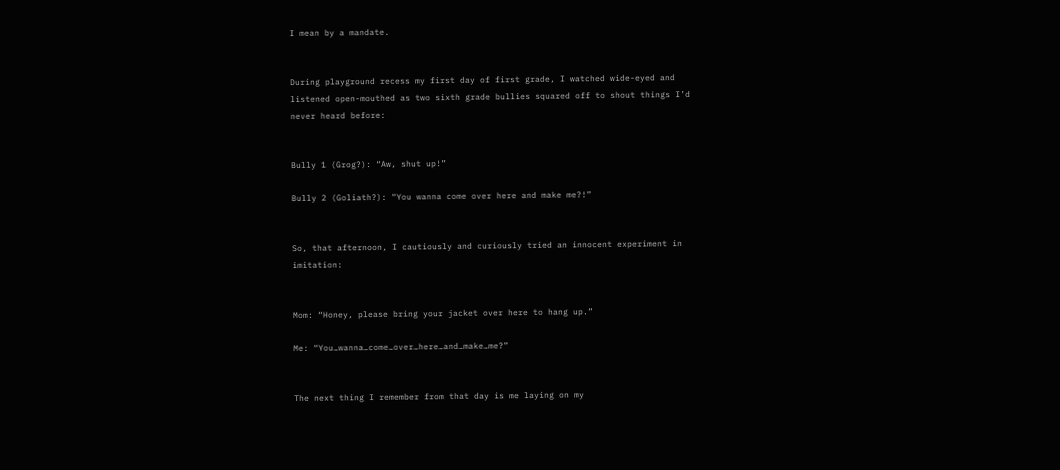I mean by a mandate.


During playground recess my first day of first grade, I watched wide-eyed and listened open-mouthed as two sixth grade bullies squared off to shout things I’d never heard before:


Bully 1 (Grog?): “Aw, shut up!”

Bully 2 (Goliath?): “You wanna come over here and make me?!”


So, that afternoon, I cautiously and curiously tried an innocent experiment in imitation:


Mom: “Honey, please bring your jacket over here to hang up.”

Me: “You…wanna…come…over…here…and…make…me?”


The next thing I remember from that day is me laying on my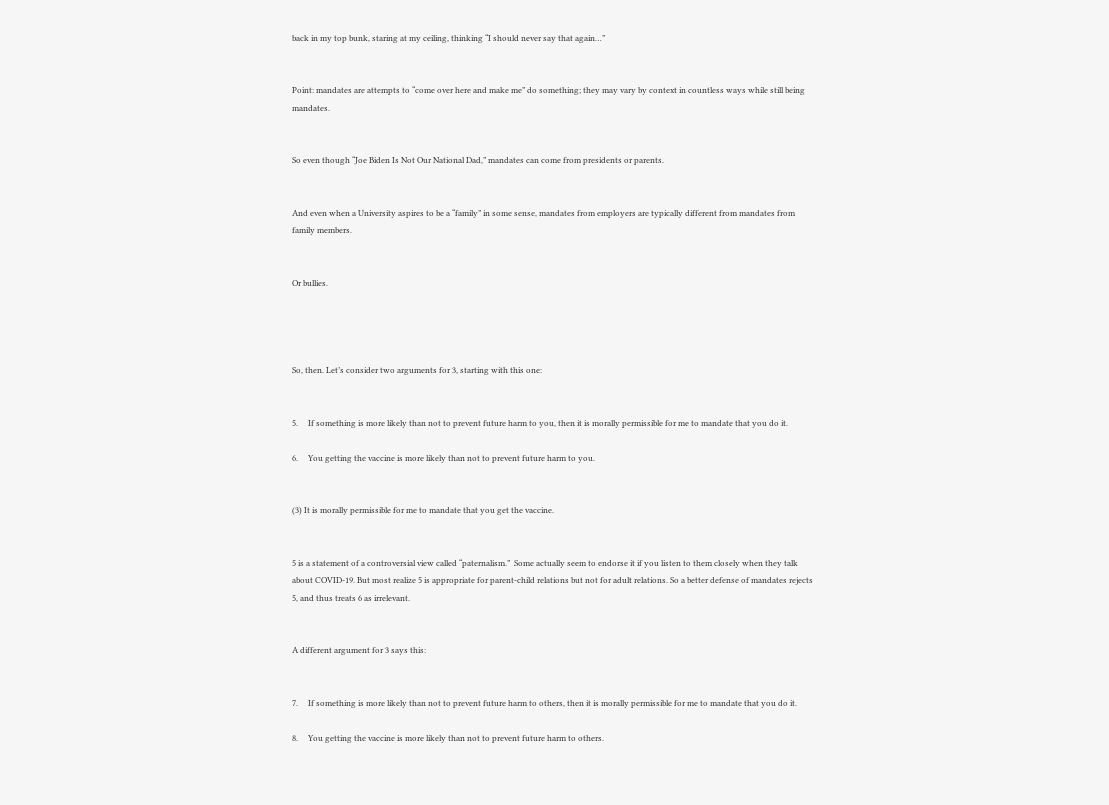back in my top bunk, staring at my ceiling, thinking “I should never say that again…”


Point: mandates are attempts to “come over here and make me” do something; they may vary by context in countless ways while still being mandates.


So even though “Joe Biden Is Not Our National Dad,” mandates can come from presidents or parents.


And even when a University aspires to be a “family” in some sense, mandates from employers are typically different from mandates from family members.


Or bullies.




So, then. Let’s consider two arguments for 3, starting with this one:


5.     If something is more likely than not to prevent future harm to you, then it is morally permissible for me to mandate that you do it.

6.     You getting the vaccine is more likely than not to prevent future harm to you.


(3) It is morally permissible for me to mandate that you get the vaccine.


5 is a statement of a controversial view called “paternalism.”  Some actually seem to endorse it if you listen to them closely when they talk about COVID-19. But most realize 5 is appropriate for parent-child relations but not for adult relations. So a better defense of mandates rejects 5, and thus treats 6 as irrelevant.


A different argument for 3 says this:


7.     If something is more likely than not to prevent future harm to others, then it is morally permissible for me to mandate that you do it.

8.     You getting the vaccine is more likely than not to prevent future harm to others.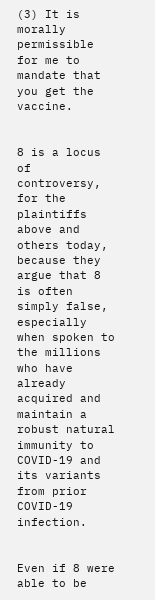(3) It is morally permissible for me to mandate that you get the vaccine.


8 is a locus of controversy, for the plaintiffs above and others today, because they argue that 8 is often simply false, especially when spoken to the millions who have already acquired and maintain a robust natural immunity to COVID-19 and its variants from prior COVID-19 infection.


Even if 8 were able to be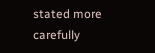stated more carefully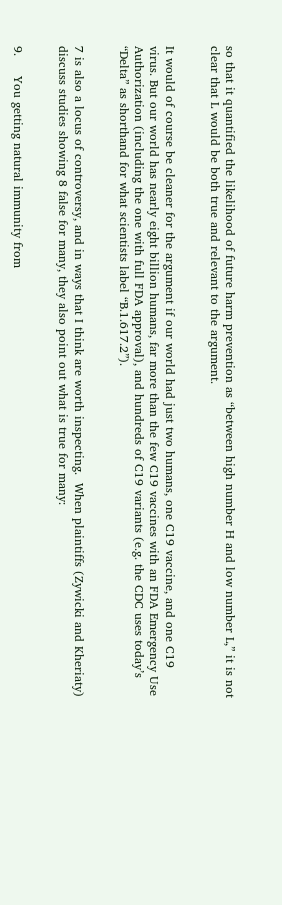so that it quantified the likelihood of future harm prevention as “between high number H and low number L,” it is not clear that L would be both true and relevant to the argument.


It would of course be cleaner for the argument if our world had just two humans, one C19 vaccine, and one C19 virus. But our world has nearly eight billion humans, far more than the few C19 vaccines with an FDA Emergency Use Authorization (including the one with full FDA approval), and hundreds of C19 variants (e.g. the CDC uses today’s “Delta” as shorthand for what scientists label “B.1.617.2”).


7 is also a locus of controversy, and in ways that I think are worth inspecting.  When plaintiffs (Zywicki and Kheriaty) discuss studies showing 8 false for many, they also point out what is true for many:


9.     You getting natural immunity from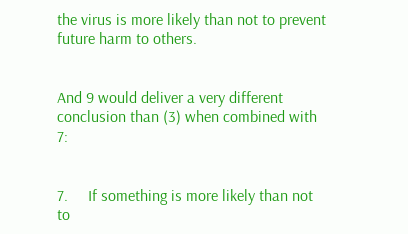the virus is more likely than not to prevent future harm to others.


And 9 would deliver a very different conclusion than (3) when combined with 7:


7.     If something is more likely than not to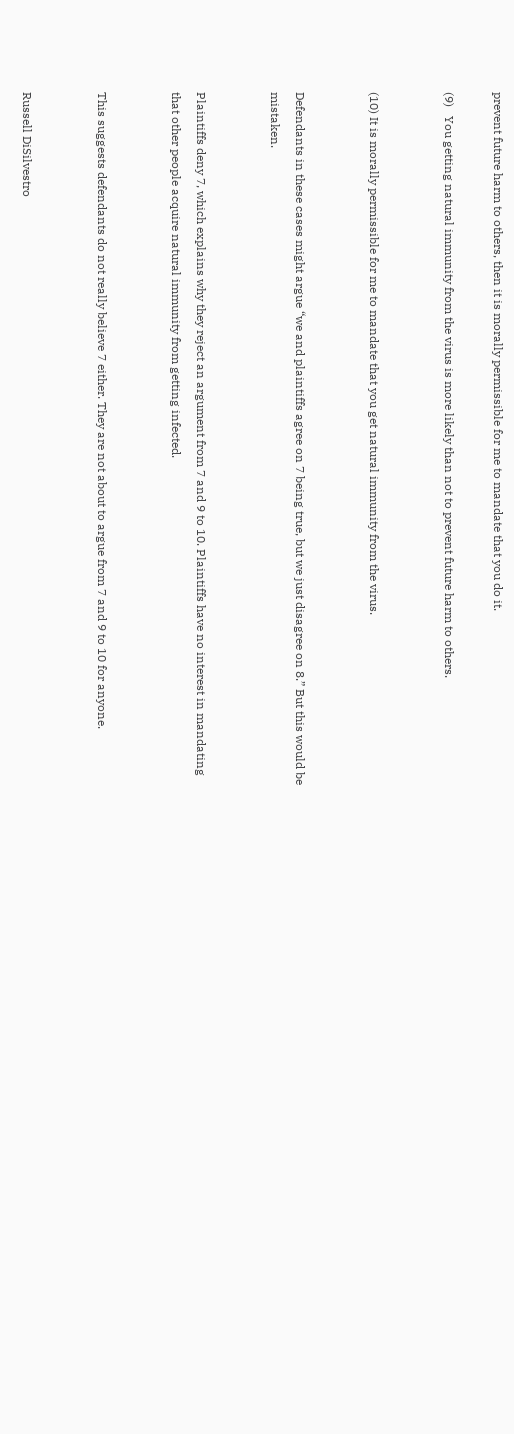prevent future harm to others, then it is morally permissible for me to mandate that you do it.

(9)   You getting natural immunity from the virus is more likely than not to prevent future harm to others.


(10) It is morally permissible for me to mandate that you get natural immunity from the virus.


Defendants in these cases might argue “we and plaintiffs agree on 7 being true, but we just disagree on 8.” But this would be mistaken.


Plaintiffs deny 7, which explains why they reject an argument from 7 and 9 to 10. Plaintiffs have no interest in mandating that other people acquire natural immunity from getting infected.


This suggests defendants do not really believe 7 either. They are not about to argue from 7 and 9 to 10 for anyone.


Russell DiSilvestro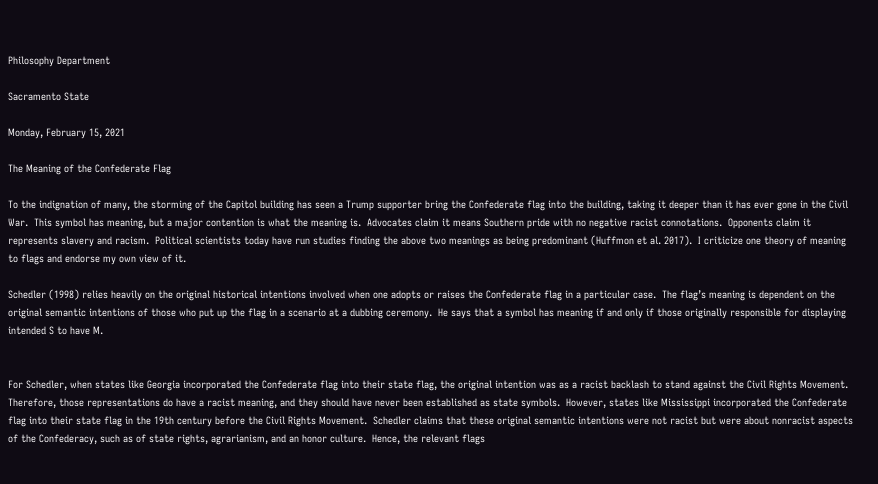Philosophy Department

Sacramento State

Monday, February 15, 2021

The Meaning of the Confederate Flag

To the indignation of many, the storming of the Capitol building has seen a Trump supporter bring the Confederate flag into the building, taking it deeper than it has ever gone in the Civil War.  This symbol has meaning, but a major contention is what the meaning is.  Advocates claim it means Southern pride with no negative racist connotations.  Opponents claim it represents slavery and racism.  Political scientists today have run studies finding the above two meanings as being predominant (Huffmon et al. 2017).  I criticize one theory of meaning to flags and endorse my own view of it.

Schedler (1998) relies heavily on the original historical intentions involved when one adopts or raises the Confederate flag in a particular case.  The flag’s meaning is dependent on the original semantic intentions of those who put up the flag in a scenario at a dubbing ceremony.  He says that a symbol has meaning if and only if those originally responsible for displaying intended S to have M.


For Schedler, when states like Georgia incorporated the Confederate flag into their state flag, the original intention was as a racist backlash to stand against the Civil Rights Movement.  Therefore, those representations do have a racist meaning, and they should have never been established as state symbols.  However, states like Mississippi incorporated the Confederate flag into their state flag in the 19th century before the Civil Rights Movement.  Schedler claims that these original semantic intentions were not racist but were about nonracist aspects of the Confederacy, such as of state rights, agrarianism, and an honor culture.  Hence, the relevant flags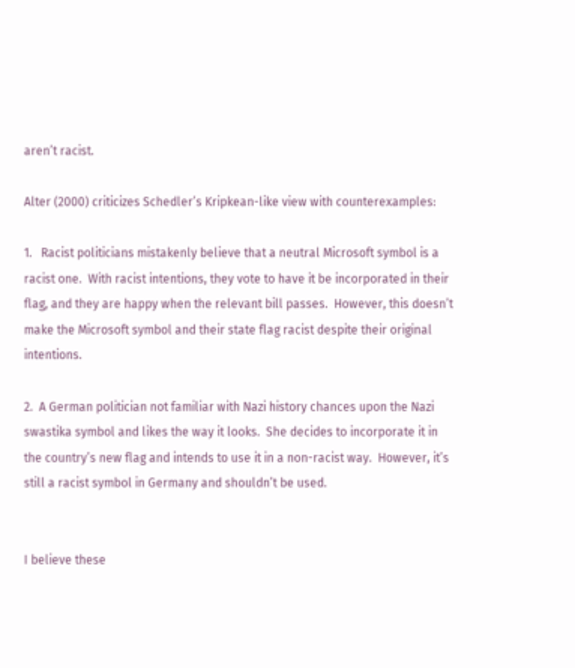aren’t racist.

Alter (2000) criticizes Schedler’s Kripkean-like view with counterexamples:

1.   Racist politicians mistakenly believe that a neutral Microsoft symbol is a racist one.  With racist intentions, they vote to have it be incorporated in their flag, and they are happy when the relevant bill passes.  However, this doesn’t make the Microsoft symbol and their state flag racist despite their original intentions.

2.  A German politician not familiar with Nazi history chances upon the Nazi swastika symbol and likes the way it looks.  She decides to incorporate it in the country’s new flag and intends to use it in a non-racist way.  However, it’s still a racist symbol in Germany and shouldn’t be used.


I believe these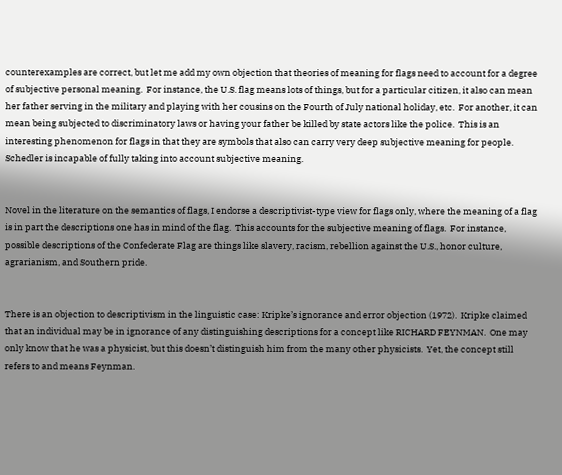counterexamples are correct, but let me add my own objection that theories of meaning for flags need to account for a degree of subjective personal meaning.  For instance, the U.S. flag means lots of things, but for a particular citizen, it also can mean her father serving in the military and playing with her cousins on the Fourth of July national holiday, etc.  For another, it can mean being subjected to discriminatory laws or having your father be killed by state actors like the police.  This is an interesting phenomenon for flags in that they are symbols that also can carry very deep subjective meaning for people.  Schedler is incapable of fully taking into account subjective meaning.


Novel in the literature on the semantics of flags, I endorse a descriptivist-type view for flags only, where the meaning of a flag is in part the descriptions one has in mind of the flag.  This accounts for the subjective meaning of flags.  For instance, possible descriptions of the Confederate Flag are things like slavery, racism, rebellion against the U.S., honor culture, agrarianism, and Southern pride.


There is an objection to descriptivism in the linguistic case: Kripke’s ignorance and error objection (1972).  Kripke claimed that an individual may be in ignorance of any distinguishing descriptions for a concept like RICHARD FEYNMAN.  One may only know that he was a physicist, but this doesn’t distinguish him from the many other physicists.  Yet, the concept still refers to and means Feynman.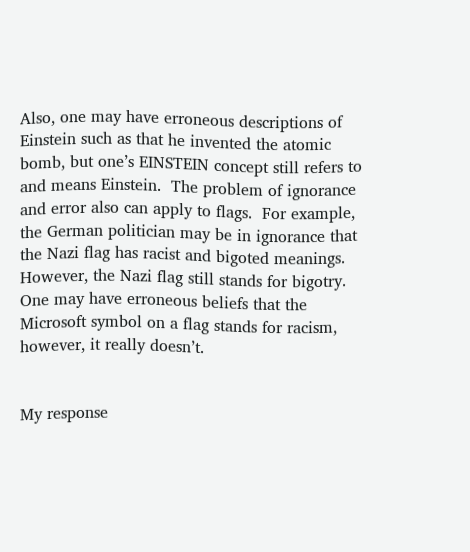Also, one may have erroneous descriptions of Einstein such as that he invented the atomic bomb, but one’s EINSTEIN concept still refers to and means Einstein.  The problem of ignorance and error also can apply to flags.  For example, the German politician may be in ignorance that the Nazi flag has racist and bigoted meanings.  However, the Nazi flag still stands for bigotry.  One may have erroneous beliefs that the Microsoft symbol on a flag stands for racism, however, it really doesn’t.


My response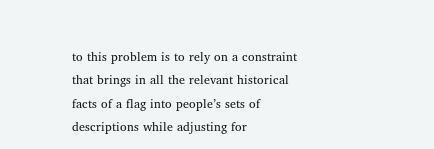to this problem is to rely on a constraint that brings in all the relevant historical facts of a flag into people’s sets of descriptions while adjusting for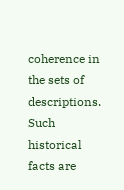coherence in the sets of descriptions.  Such historical facts are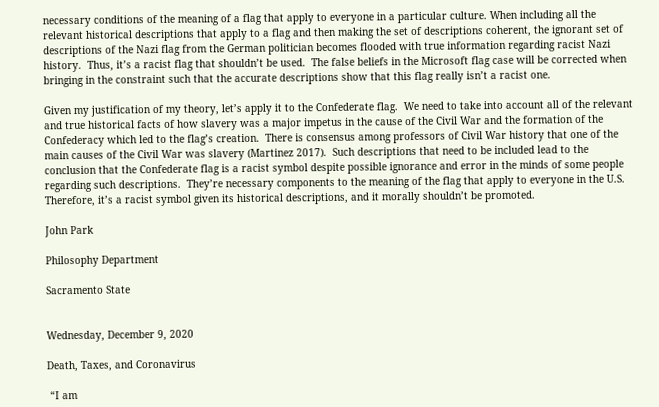necessary conditions of the meaning of a flag that apply to everyone in a particular culture. When including all the relevant historical descriptions that apply to a flag and then making the set of descriptions coherent, the ignorant set of descriptions of the Nazi flag from the German politician becomes flooded with true information regarding racist Nazi history.  Thus, it’s a racist flag that shouldn’t be used.  The false beliefs in the Microsoft flag case will be corrected when bringing in the constraint such that the accurate descriptions show that this flag really isn’t a racist one.

Given my justification of my theory, let’s apply it to the Confederate flag.  We need to take into account all of the relevant and true historical facts of how slavery was a major impetus in the cause of the Civil War and the formation of the Confederacy which led to the flag’s creation.  There is consensus among professors of Civil War history that one of the main causes of the Civil War was slavery (Martinez 2017).  Such descriptions that need to be included lead to the conclusion that the Confederate flag is a racist symbol despite possible ignorance and error in the minds of some people regarding such descriptions.  They’re necessary components to the meaning of the flag that apply to everyone in the U.S. Therefore, it’s a racist symbol given its historical descriptions, and it morally shouldn’t be promoted.

John Park

Philosophy Department

Sacramento State


Wednesday, December 9, 2020

Death, Taxes, and Coronavirus

 “I am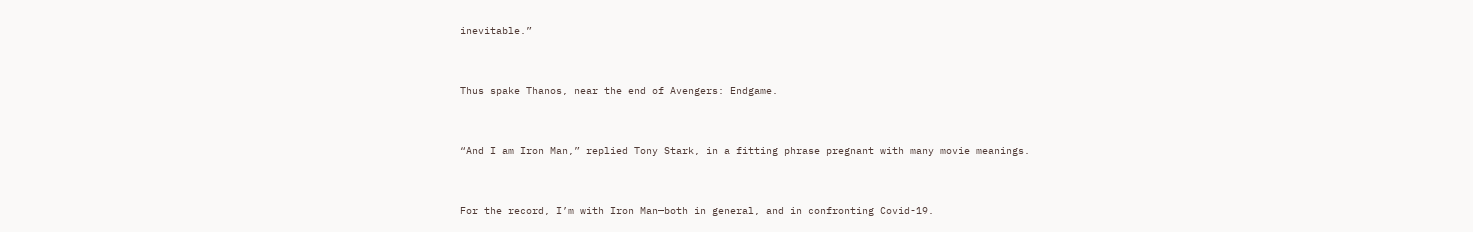inevitable.”


Thus spake Thanos, near the end of Avengers: Endgame.


“And I am Iron Man,” replied Tony Stark, in a fitting phrase pregnant with many movie meanings.


For the record, I’m with Iron Man—both in general, and in confronting Covid-19.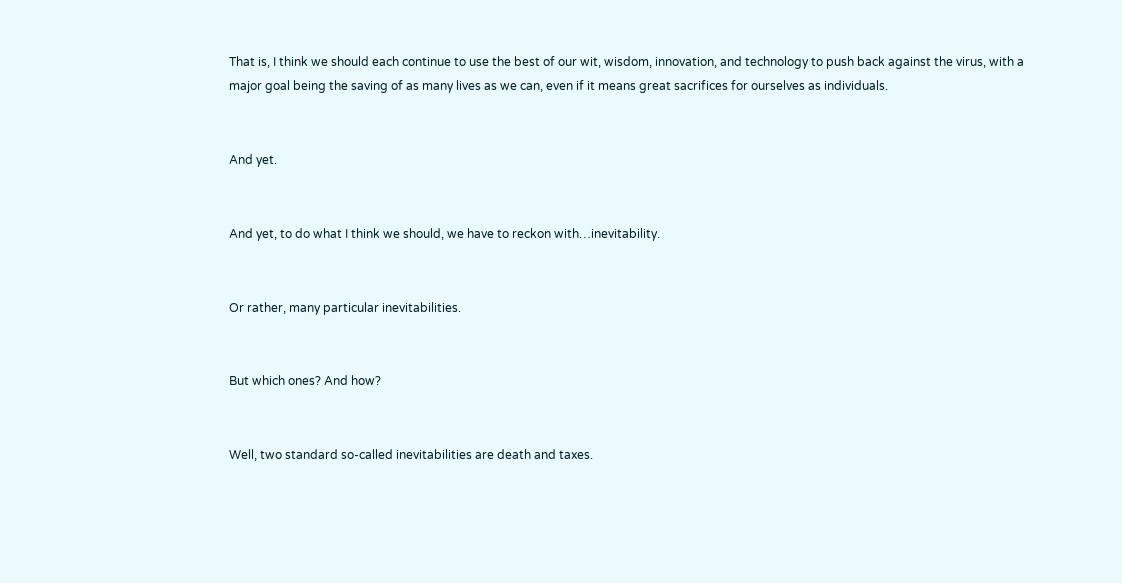That is, I think we should each continue to use the best of our wit, wisdom, innovation, and technology to push back against the virus, with a major goal being the saving of as many lives as we can, even if it means great sacrifices for ourselves as individuals.


And yet.


And yet, to do what I think we should, we have to reckon with…inevitability.


Or rather, many particular inevitabilities.


But which ones? And how?


Well, two standard so-called inevitabilities are death and taxes.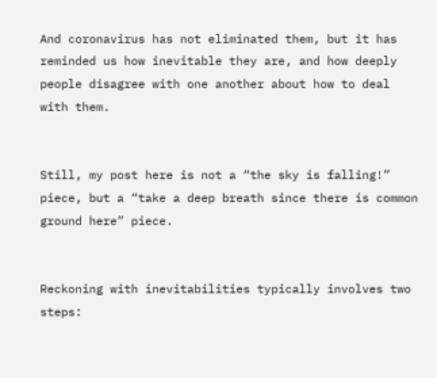And coronavirus has not eliminated them, but it has reminded us how inevitable they are, and how deeply people disagree with one another about how to deal with them.


Still, my post here is not a “the sky is falling!” piece, but a “take a deep breath since there is common ground here” piece.


Reckoning with inevitabilities typically involves two steps: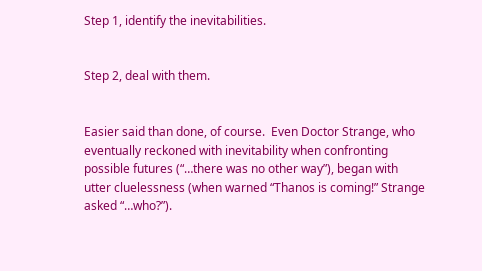Step 1, identify the inevitabilities.


Step 2, deal with them.


Easier said than done, of course.  Even Doctor Strange, who eventually reckoned with inevitability when confronting possible futures (“…there was no other way”), began with utter cluelessness (when warned “Thanos is coming!” Strange asked “…who?”).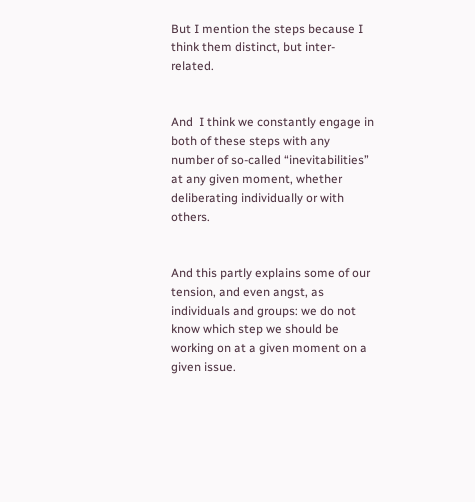But I mention the steps because I think them distinct, but inter-related.


And  I think we constantly engage in both of these steps with any number of so-called “inevitabilities” at any given moment, whether deliberating individually or with others.


And this partly explains some of our tension, and even angst, as individuals and groups: we do not know which step we should be working on at a given moment on a given issue.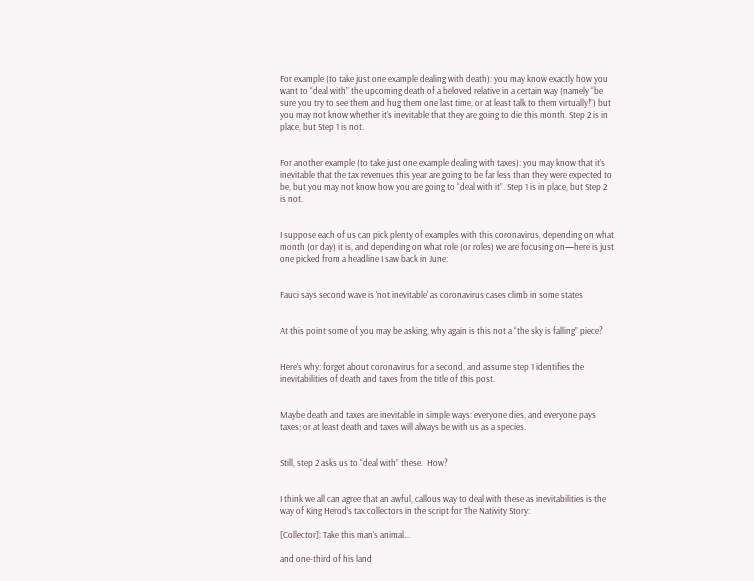For example (to take just one example dealing with death): you may know exactly how you want to “deal with” the upcoming death of a beloved relative in a certain way (namely “be sure you try to see them and hug them one last time, or at least talk to them virtually!”) but you may not know whether it’s inevitable that they are going to die this month. Step 2 is in place, but Step 1 is not.


For another example (to take just one example dealing with taxes): you may know that it’s inevitable that the tax revenues this year are going to be far less than they were expected to be, but you may not know how you are going to “deal with it”. Step 1 is in place, but Step 2 is not.


I suppose each of us can pick plenty of examples with this coronavirus, depending on what month (or day) it is, and depending on what role (or roles) we are focusing on—here is just one picked from a headline I saw back in June:


Fauci says second wave is 'not inevitable' as coronavirus cases climb in some states


At this point some of you may be asking, why again is this not a “the sky is falling” piece?


Here’s why: forget about coronavirus for a second, and assume step 1 identifies the inevitabilities of death and taxes from the title of this post.


Maybe death and taxes are inevitable in simple ways: everyone dies, and everyone pays taxes; or at least death and taxes will always be with us as a species.


Still, step 2 asks us to “deal with” these.  How?


I think we all can agree that an awful, callous way to deal with these as inevitabilities is the way of King Herod’s tax collectors in the script for The Nativity Story:

[Collector]: Take this man's animal...

and one-third of his land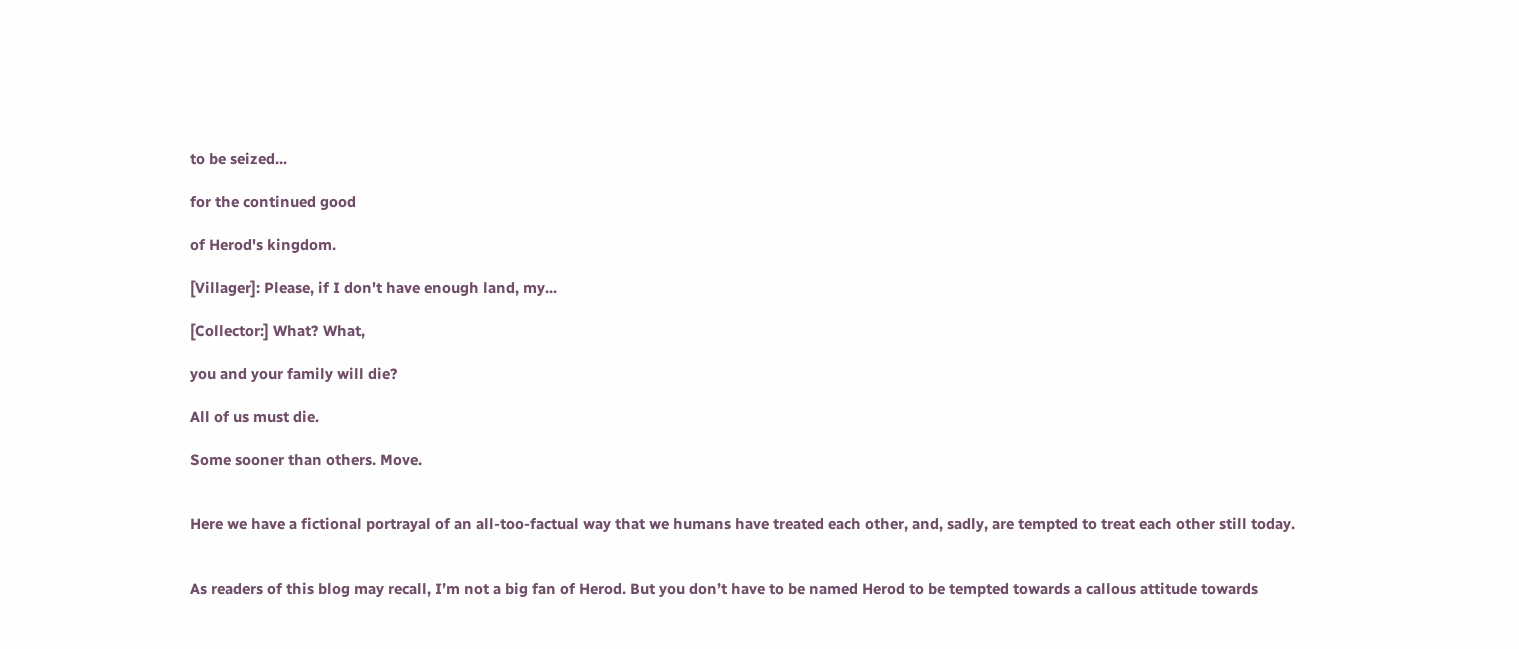to be seized...

for the continued good

of Herod's kingdom.

[Villager]: Please, if I don't have enough land, my...

[Collector:] What? What,

you and your family will die?

All of us must die.

Some sooner than others. Move.


Here we have a fictional portrayal of an all-too-factual way that we humans have treated each other, and, sadly, are tempted to treat each other still today.


As readers of this blog may recall, I’m not a big fan of Herod. But you don’t have to be named Herod to be tempted towards a callous attitude towards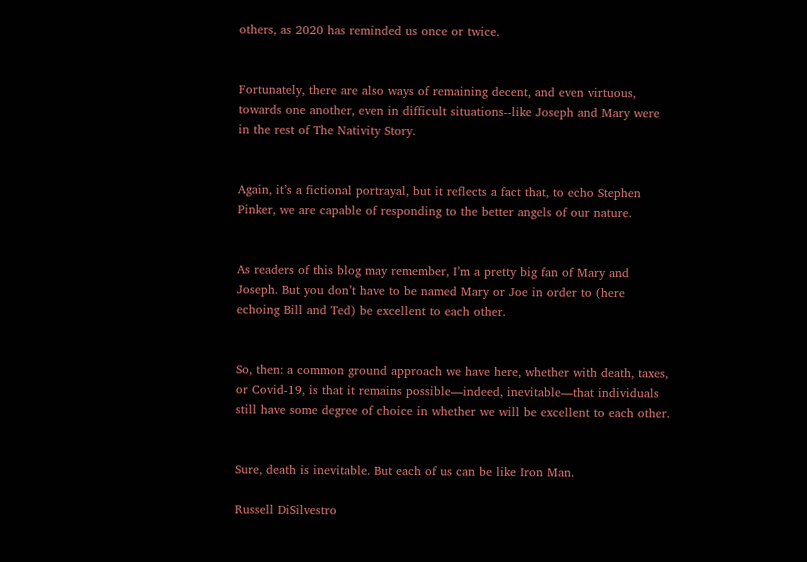others, as 2020 has reminded us once or twice.


Fortunately, there are also ways of remaining decent, and even virtuous, towards one another, even in difficult situations--like Joseph and Mary were in the rest of The Nativity Story.


Again, it’s a fictional portrayal, but it reflects a fact that, to echo Stephen Pinker, we are capable of responding to the better angels of our nature.


As readers of this blog may remember, I’m a pretty big fan of Mary and Joseph. But you don’t have to be named Mary or Joe in order to (here echoing Bill and Ted) be excellent to each other.


So, then: a common ground approach we have here, whether with death, taxes, or Covid-19, is that it remains possible—indeed, inevitable—that individuals still have some degree of choice in whether we will be excellent to each other.


Sure, death is inevitable. But each of us can be like Iron Man.

Russell DiSilvestro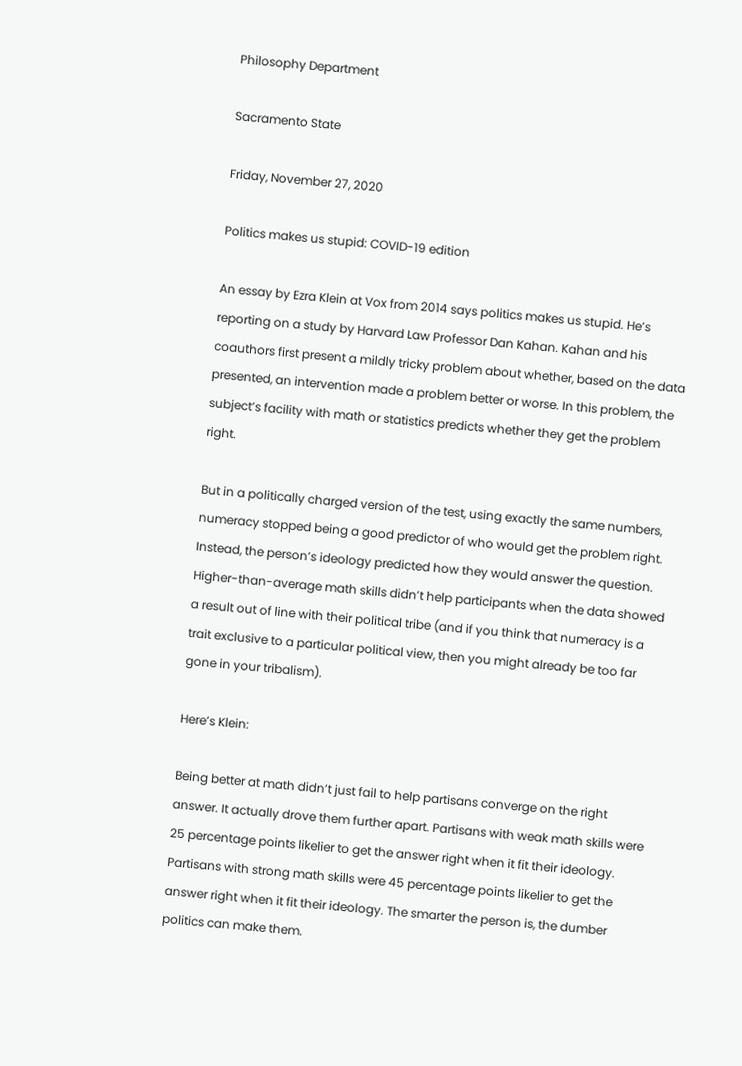Philosophy Department

Sacramento State

Friday, November 27, 2020

Politics makes us stupid: COVID-19 edition

An essay by Ezra Klein at Vox from 2014 says politics makes us stupid. He’s reporting on a study by Harvard Law Professor Dan Kahan. Kahan and his coauthors first present a mildly tricky problem about whether, based on the data presented, an intervention made a problem better or worse. In this problem, the subject’s facility with math or statistics predicts whether they get the problem right.

But in a politically charged version of the test, using exactly the same numbers, numeracy stopped being a good predictor of who would get the problem right. Instead, the person’s ideology predicted how they would answer the question. Higher-than-average math skills didn’t help participants when the data showed a result out of line with their political tribe (and if you think that numeracy is a trait exclusive to a particular political view, then you might already be too far gone in your tribalism).

Here’s Klein:

Being better at math didn’t just fail to help partisans converge on the right answer. It actually drove them further apart. Partisans with weak math skills were 25 percentage points likelier to get the answer right when it fit their ideology. Partisans with strong math skills were 45 percentage points likelier to get the answer right when it fit their ideology. The smarter the person is, the dumber politics can make them.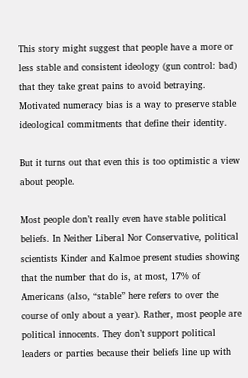This story might suggest that people have a more or less stable and consistent ideology (gun control: bad) that they take great pains to avoid betraying. Motivated numeracy bias is a way to preserve stable ideological commitments that define their identity.

But it turns out that even this is too optimistic a view about people.

Most people don’t really even have stable political beliefs. In Neither Liberal Nor Conservative, political scientists Kinder and Kalmoe present studies showing that the number that do is, at most, 17% of Americans (also, “stable” here refers to over the course of only about a year). Rather, most people are political innocents. They don’t support political leaders or parties because their beliefs line up with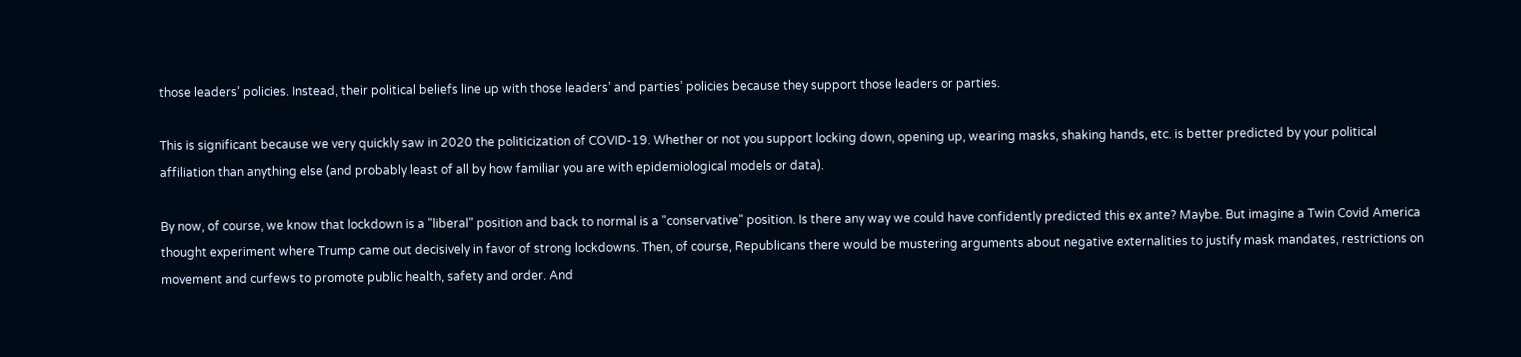those leaders’ policies. Instead, their political beliefs line up with those leaders’ and parties’ policies because they support those leaders or parties.

This is significant because we very quickly saw in 2020 the politicization of COVID-19. Whether or not you support locking down, opening up, wearing masks, shaking hands, etc. is better predicted by your political affiliation than anything else (and probably least of all by how familiar you are with epidemiological models or data).

By now, of course, we know that lockdown is a "liberal" position and back to normal is a "conservative" position. Is there any way we could have confidently predicted this ex ante? Maybe. But imagine a Twin Covid America thought experiment where Trump came out decisively in favor of strong lockdowns. Then, of course, Republicans there would be mustering arguments about negative externalities to justify mask mandates, restrictions on movement and curfews to promote public health, safety and order. And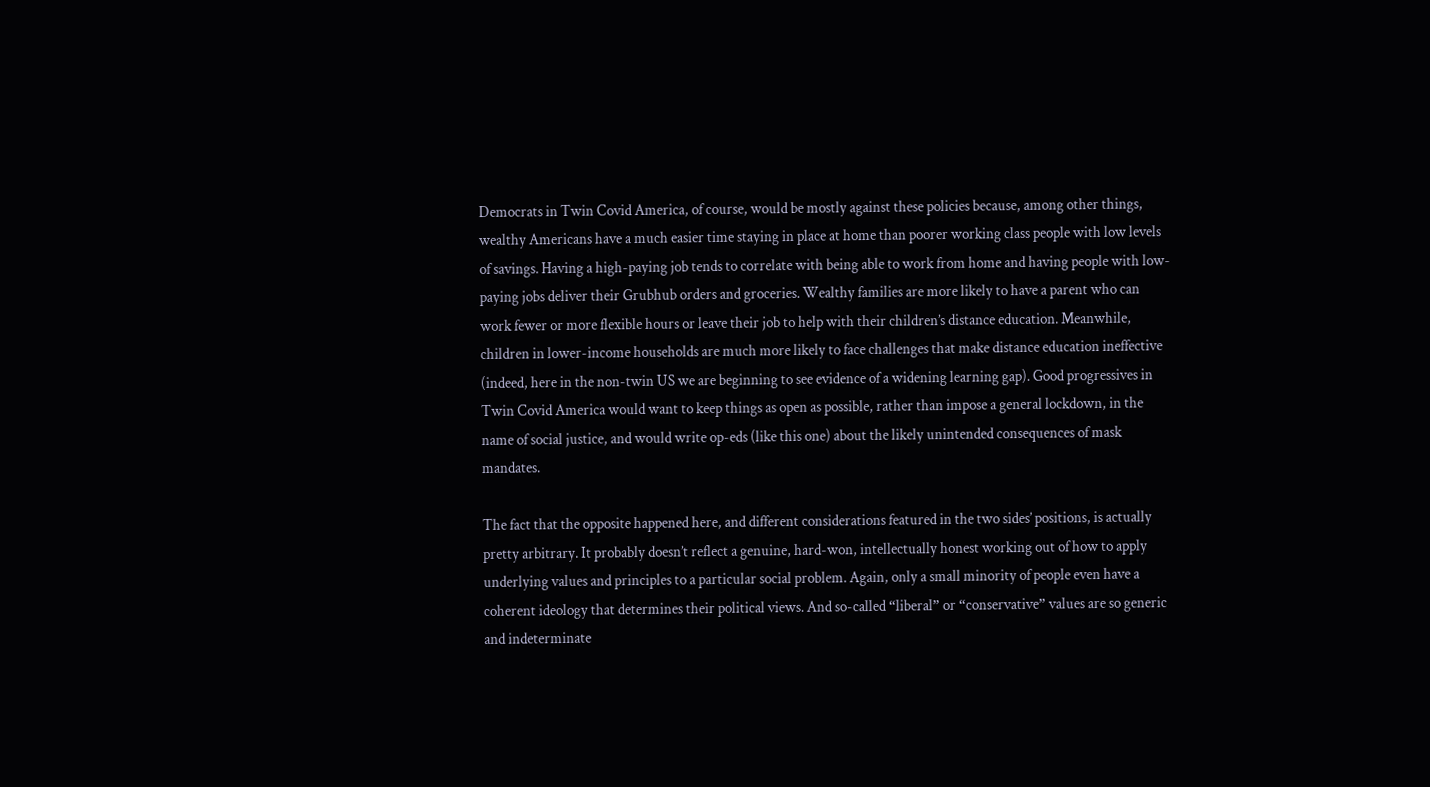Democrats in Twin Covid America, of course, would be mostly against these policies because, among other things, wealthy Americans have a much easier time staying in place at home than poorer working class people with low levels of savings. Having a high-paying job tends to correlate with being able to work from home and having people with low-paying jobs deliver their Grubhub orders and groceries. Wealthy families are more likely to have a parent who can work fewer or more flexible hours or leave their job to help with their children’s distance education. Meanwhile, children in lower-income households are much more likely to face challenges that make distance education ineffective (indeed, here in the non-twin US we are beginning to see evidence of a widening learning gap). Good progressives in Twin Covid America would want to keep things as open as possible, rather than impose a general lockdown, in the name of social justice, and would write op-eds (like this one) about the likely unintended consequences of mask mandates.

The fact that the opposite happened here, and different considerations featured in the two sides’ positions, is actually pretty arbitrary. It probably doesn’t reflect a genuine, hard-won, intellectually honest working out of how to apply underlying values and principles to a particular social problem. Again, only a small minority of people even have a coherent ideology that determines their political views. And so-called “liberal” or “conservative” values are so generic and indeterminate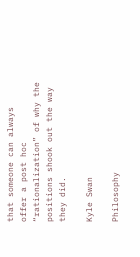that someone can always offer a post hoc “rationalization” of why the positions shook out the way they did.

Kyle Swan

Philosophy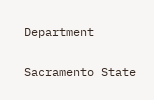Department

Sacramento State